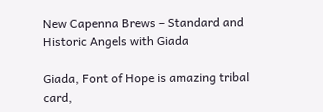New Capenna Brews – Standard and Historic Angels with Giada

Giada, Font of Hope is amazing tribal card,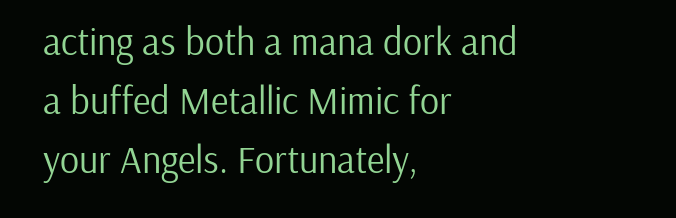acting as both a mana dork and a buffed Metallic Mimic for your Angels. Fortunately,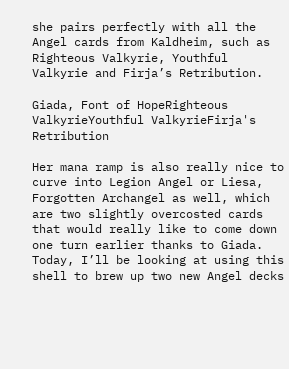she pairs perfectly with all the Angel cards from Kaldheim, such as Righteous Valkyrie, Youthful Valkyrie and Firja’s Retribution.

Giada, Font of HopeRighteous ValkyrieYouthful ValkyrieFirja's Retribution

Her mana ramp is also really nice to curve into Legion Angel or Liesa, Forgotten Archangel as well, which are two slightly overcosted cards that would really like to come down one turn earlier thanks to Giada. Today, I’ll be looking at using this shell to brew up two new Angel decks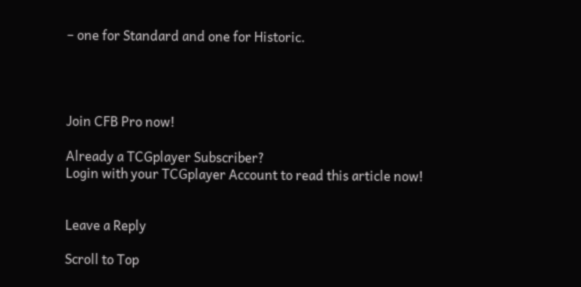– one for Standard and one for Historic.




Join CFB Pro now!

Already a TCGplayer Subscriber?
Login with your TCGplayer Account to read this article now!


Leave a Reply

Scroll to Top